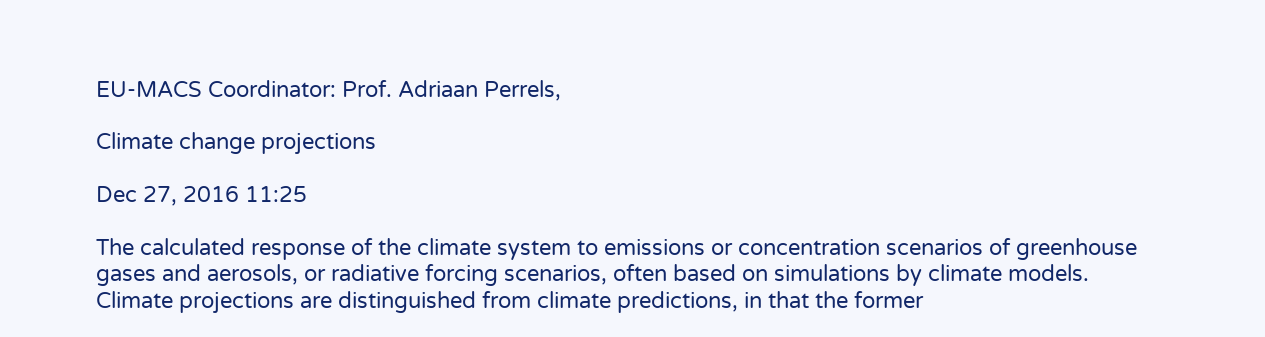EU-MACS Coordinator: Prof. Adriaan Perrels,

Climate change projections

Dec 27, 2016 11:25

The calculated response of the climate system to emissions or concentration scenarios of greenhouse gases and aerosols, or radiative forcing scenarios, often based on simulations by climate models. Climate projections are distinguished from climate predictions, in that the former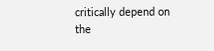critically depend on the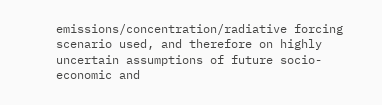emissions/concentration/radiative forcing scenario used, and therefore on highly uncertain assumptions of future socio-economic and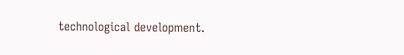technological development.